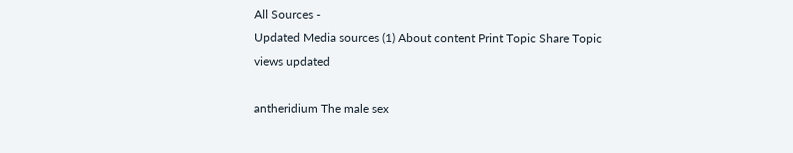All Sources -
Updated Media sources (1) About content Print Topic Share Topic
views updated

antheridium The male sex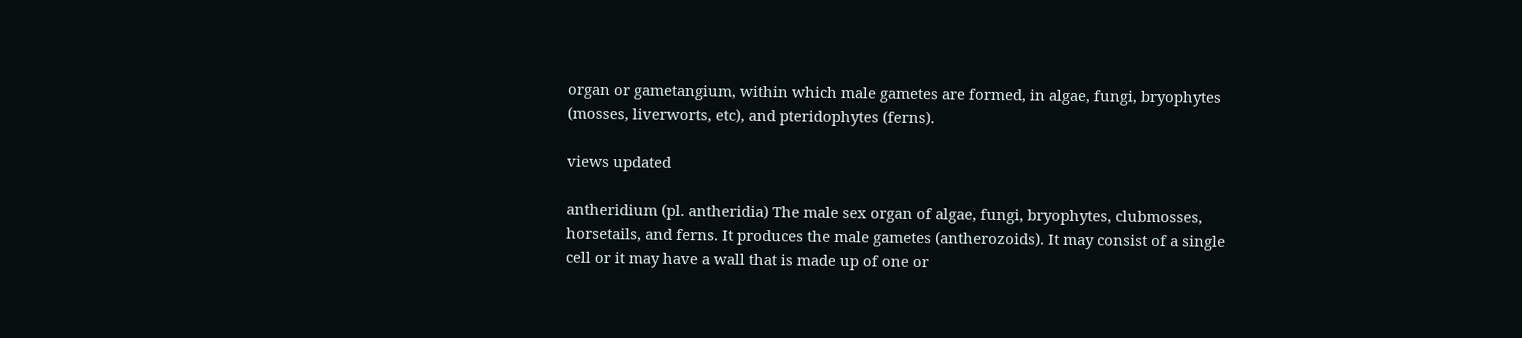organ or gametangium, within which male gametes are formed, in algae, fungi, bryophytes (mosses, liverworts, etc), and pteridophytes (ferns).

views updated

antheridium (pl. antheridia) The male sex organ of algae, fungi, bryophytes, clubmosses, horsetails, and ferns. It produces the male gametes (antherozoids). It may consist of a single cell or it may have a wall that is made up of one or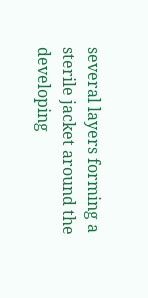several layers forming a sterile jacket around the developing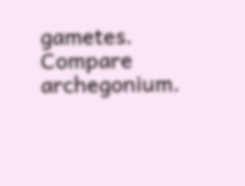gametes. Compare archegonium.